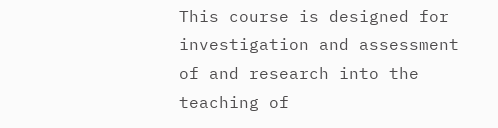This course is designed for investigation and assessment of and research into the teaching of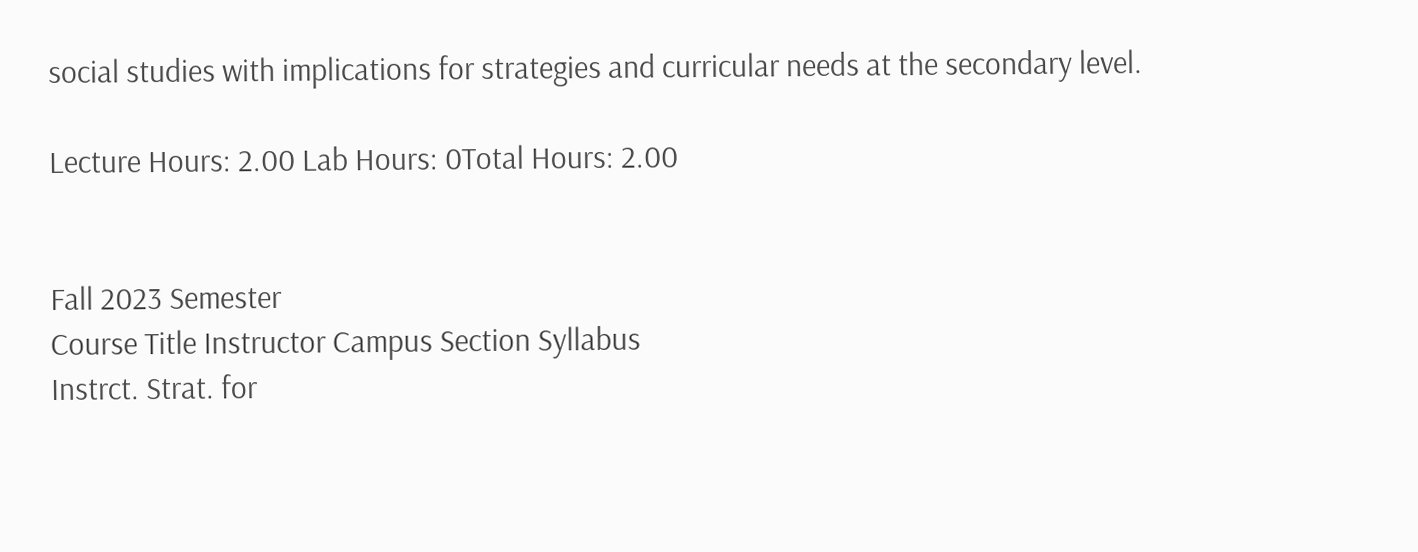social studies with implications for strategies and curricular needs at the secondary level.

Lecture Hours: 2.00 Lab Hours: 0Total Hours: 2.00


Fall 2023 Semester
Course Title Instructor Campus Section Syllabus
Instrct. Strat. for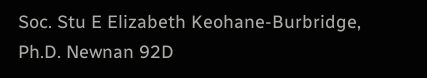Soc. Stu E Elizabeth Keohane-Burbridge, Ph.D. Newnan 92D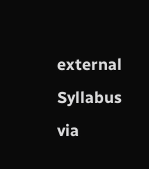external Syllabus via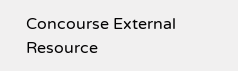Concourse External Resource